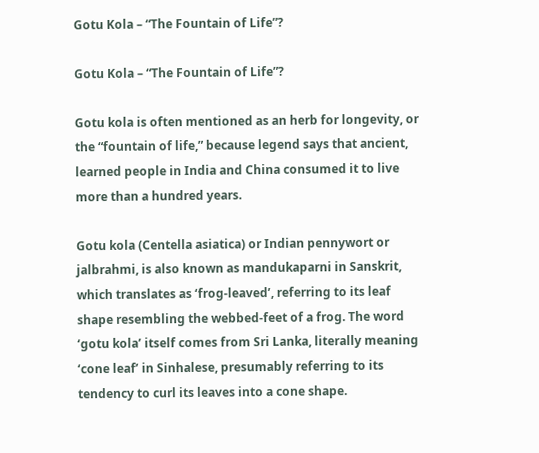Gotu Kola – “The Fountain of Life”?

Gotu Kola – “The Fountain of Life”?

Gotu kola is often mentioned as an herb for longevity, or the “fountain of life,” because legend says that ancient, learned people in India and China consumed it to live more than a hundred years.

Gotu kola (Centella asiatica) or Indian pennywort or jalbrahmi, is also known as mandukaparni in Sanskrit, which translates as ‘frog-leaved’, referring to its leaf shape resembling the webbed-feet of a frog. The word ‘gotu kola’ itself comes from Sri Lanka, literally meaning ‘cone leaf’ in Sinhalese, presumably referring to its tendency to curl its leaves into a cone shape.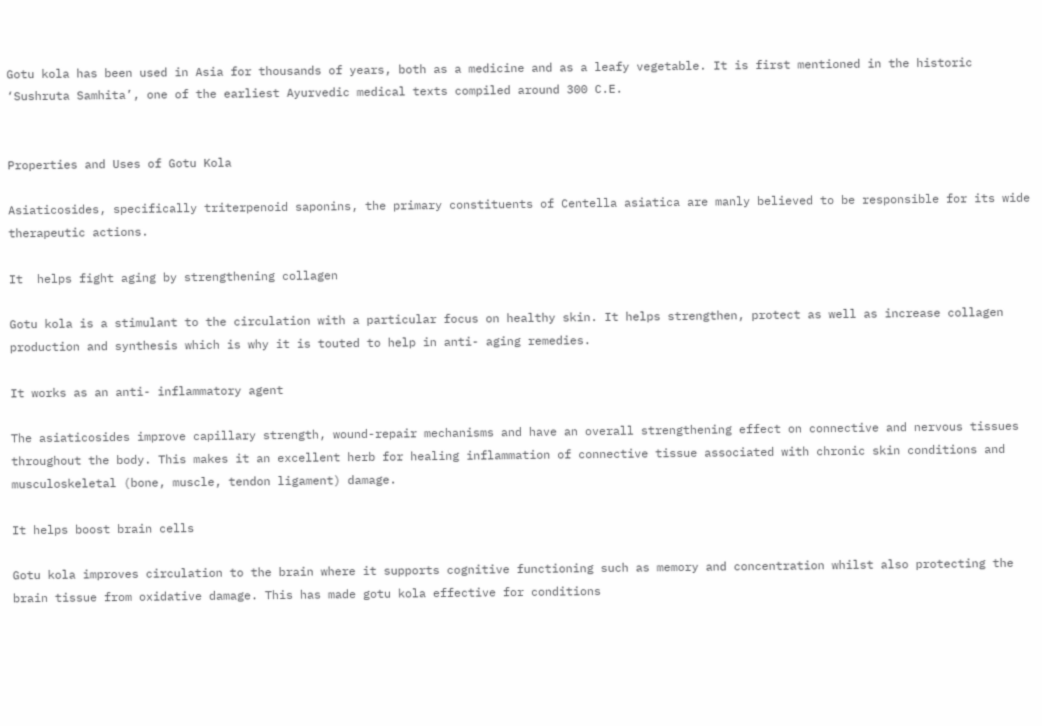Gotu kola has been used in Asia for thousands of years, both as a medicine and as a leafy vegetable. It is first mentioned in the historic ‘Sushruta Samhita’, one of the earliest Ayurvedic medical texts compiled around 300 C.E.


Properties and Uses of Gotu Kola

Asiaticosides, specifically triterpenoid saponins, the primary constituents of Centella asiatica are manly believed to be responsible for its wide therapeutic actions.

It  helps fight aging by strengthening collagen

Gotu kola is a stimulant to the circulation with a particular focus on healthy skin. It helps strengthen, protect as well as increase collagen production and synthesis which is why it is touted to help in anti- aging remedies.

It works as an anti- inflammatory agent

The asiaticosides improve capillary strength, wound-repair mechanisms and have an overall strengthening effect on connective and nervous tissues throughout the body. This makes it an excellent herb for healing inflammation of connective tissue associated with chronic skin conditions and musculoskeletal (bone, muscle, tendon ligament) damage.

It helps boost brain cells

Gotu kola improves circulation to the brain where it supports cognitive functioning such as memory and concentration whilst also protecting the brain tissue from oxidative damage. This has made gotu kola effective for conditions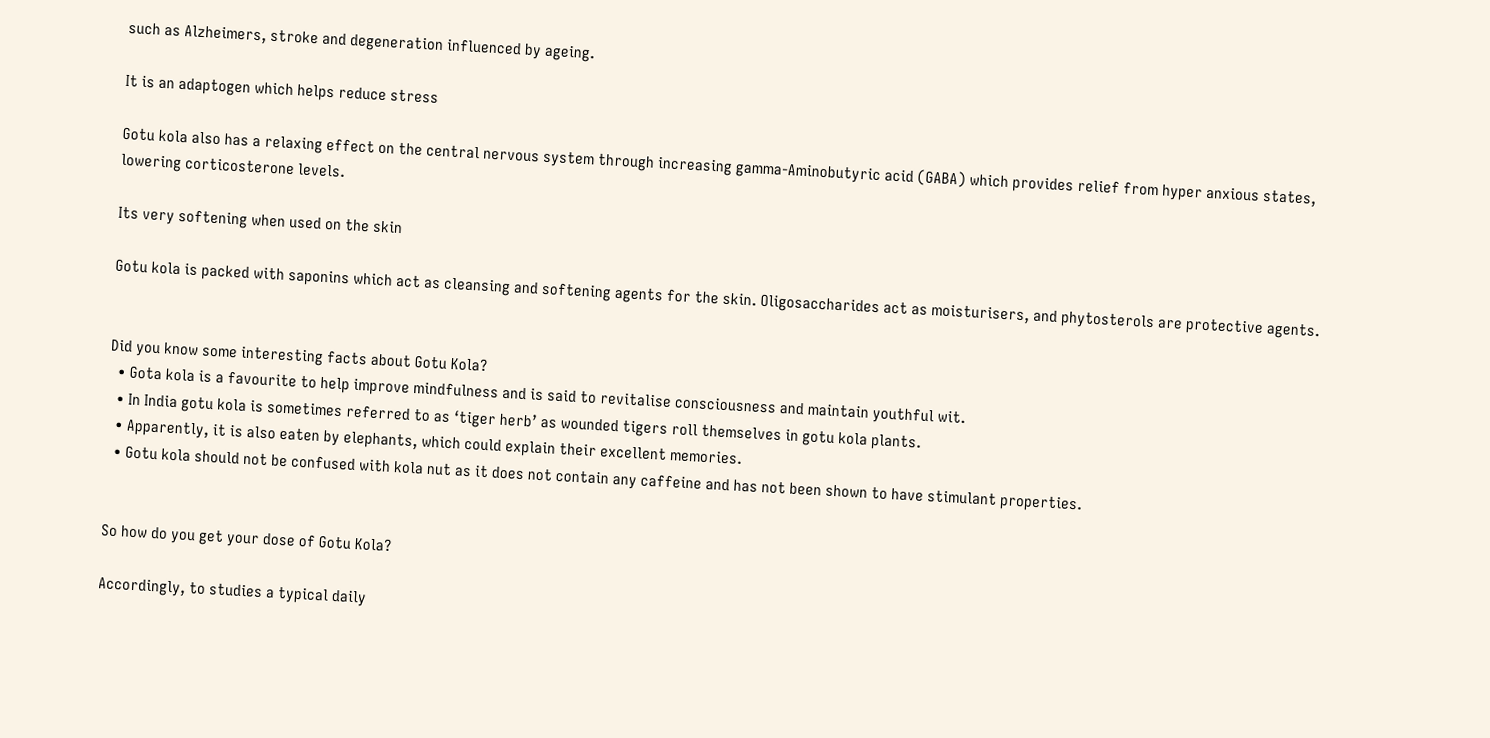such as Alzheimers, stroke and degeneration influenced by ageing.

It is an adaptogen which helps reduce stress

Gotu kola also has a relaxing effect on the central nervous system through increasing gamma-Aminobutyric acid (GABA) which provides relief from hyper anxious states, lowering corticosterone levels.

Its very softening when used on the skin

Gotu kola is packed with saponins which act as cleansing and softening agents for the skin. Oligosaccharides act as moisturisers, and phytosterols are protective agents.


Did you know some interesting facts about Gotu Kola?
  • Gota kola is a favourite to help improve mindfulness and is said to revitalise consciousness and maintain youthful wit.
  • In India gotu kola is sometimes referred to as ‘tiger herb’ as wounded tigers roll themselves in gotu kola plants.
  • Apparently, it is also eaten by elephants, which could explain their excellent memories.
  • Gotu kola should not be confused with kola nut as it does not contain any caffeine and has not been shown to have stimulant properties.


So how do you get your dose of Gotu Kola?

Accordingly, to studies a typical daily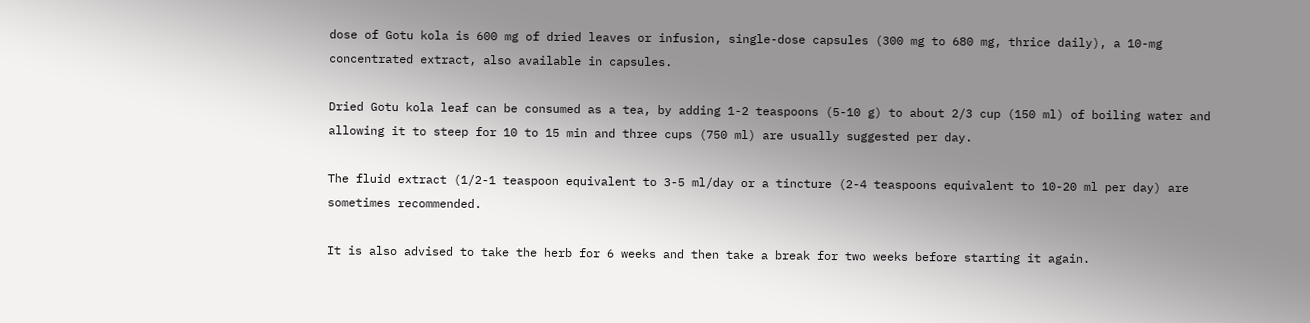dose of Gotu kola is 600 mg of dried leaves or infusion, single-dose capsules (300 mg to 680 mg, thrice daily), a 10-mg concentrated extract, also available in capsules.

Dried Gotu kola leaf can be consumed as a tea, by adding 1-2 teaspoons (5-10 g) to about 2/3 cup (150 ml) of boiling water and allowing it to steep for 10 to 15 min and three cups (750 ml) are usually suggested per day.

The fluid extract (1/2-1 teaspoon equivalent to 3-5 ml/day or a tincture (2-4 teaspoons equivalent to 10-20 ml per day) are sometimes recommended.

It is also advised to take the herb for 6 weeks and then take a break for two weeks before starting it again.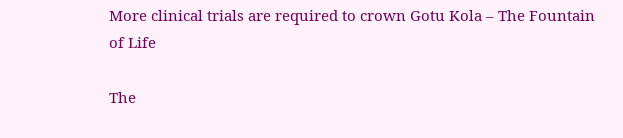More clinical trials are required to crown Gotu Kola – The Fountain of Life

The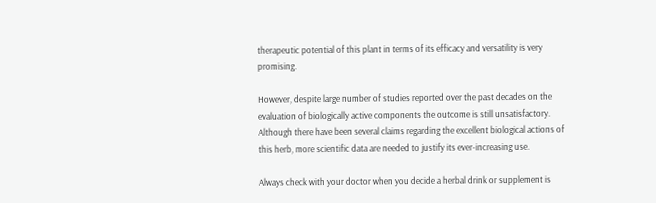therapeutic potential of this plant in terms of its efficacy and versatility is very promising.

However, despite large number of studies reported over the past decades on the evaluation of biologically active components the outcome is still unsatisfactory. Although there have been several claims regarding the excellent biological actions of this herb, more scientific data are needed to justify its ever-increasing use.

Always check with your doctor when you decide a herbal drink or supplement is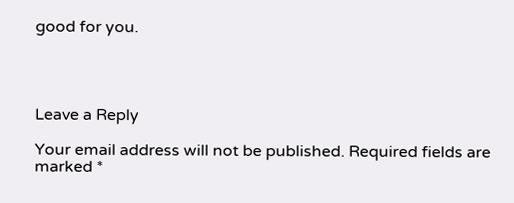good for you.




Leave a Reply

Your email address will not be published. Required fields are marked *